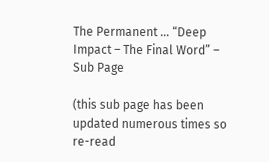The Permanent … “Deep Impact – The Final Word” – Sub Page

(this sub page has been updated numerous times so re-read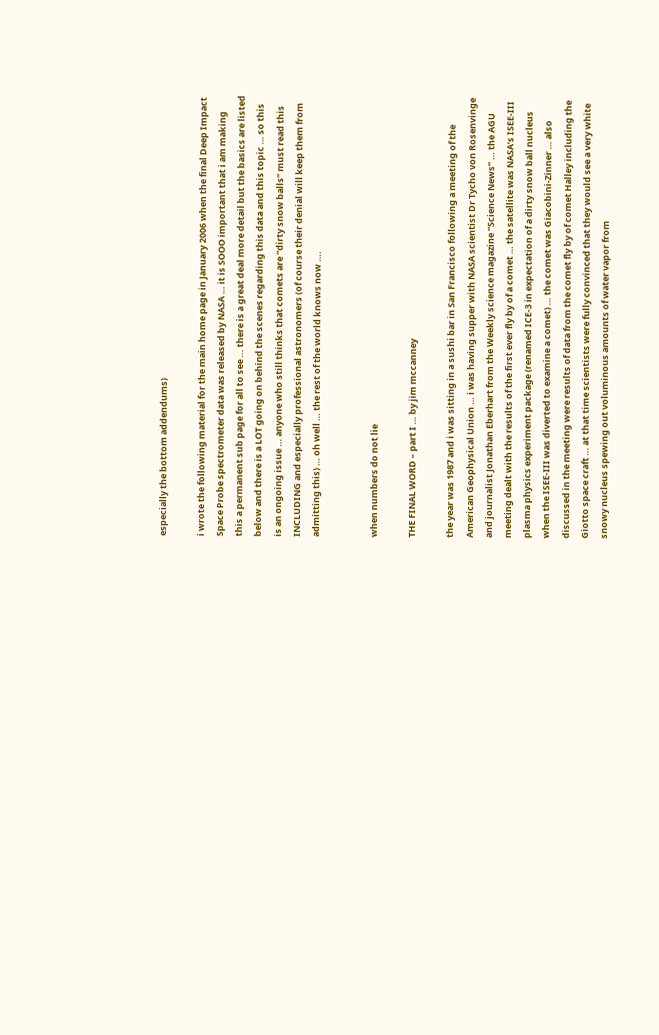especially the bottom addendums)

i wrote the following material for the main home page in January 2006 when the final Deep Impact Space Probe spectrometer data was released by NASA … it is SOOO important that i am making this a permanent sub page for all to see … there is a great deal more detail but the basics are listed below and there is a LOT going on behind the scenes regarding this data and this topic … so this is an ongoing issue … anyone who still thinks that comets are “dirty snow balls” must read this INCLUDING and especially professional astronomers (of course their denial will keep them from admitting this) … oh well … the rest of the world knows now ….


when numbers do not lie

THE FINAL WORD – part I … by jim mccanney

the year was 1987 and i was sitting in a sushi bar in San Francisco following a meeting of the American Geophysical Union … i was having supper with NASA scientist Dr Tycho von Rosenvinge and journalist Jonathan Eberhart from the Weekly science magazine “Science News” … the AGU meeting dealt with the results of the first ever fly by of a comet … the satellite was NASA’s ISEE-III plasma physics experiment package (renamed ICE-3 in expectation of a dirty snow ball nucleus when the ISEE-III was diverted to examine a comet) … the comet was Giacobini-Zinner … also discussed in the meeting were results of data from the comet fly by of comet Halley including the Giotto space craft … at that time scientists were fully convinced that they would see a very white snowy nucleus spewing out voluminous amounts of water vapor from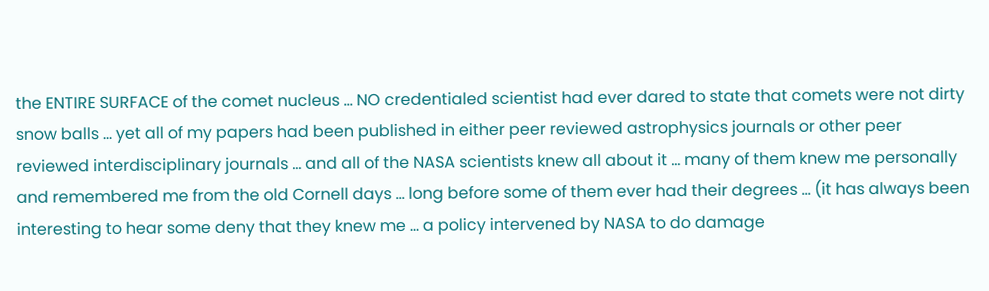the ENTIRE SURFACE of the comet nucleus … NO credentialed scientist had ever dared to state that comets were not dirty snow balls … yet all of my papers had been published in either peer reviewed astrophysics journals or other peer reviewed interdisciplinary journals … and all of the NASA scientists knew all about it … many of them knew me personally and remembered me from the old Cornell days … long before some of them ever had their degrees … (it has always been interesting to hear some deny that they knew me … a policy intervened by NASA to do damage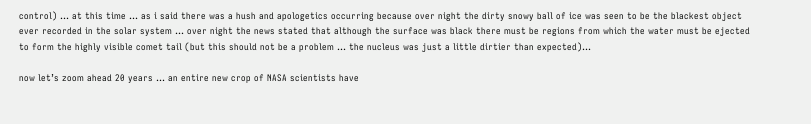control) … at this time … as i said there was a hush and apologetics occurring because over night the dirty snowy ball of ice was seen to be the blackest object ever recorded in the solar system … over night the news stated that although the surface was black there must be regions from which the water must be ejected to form the highly visible comet tail (but this should not be a problem … the nucleus was just a little dirtier than expected)…

now let’s zoom ahead 20 years … an entire new crop of NASA scientists have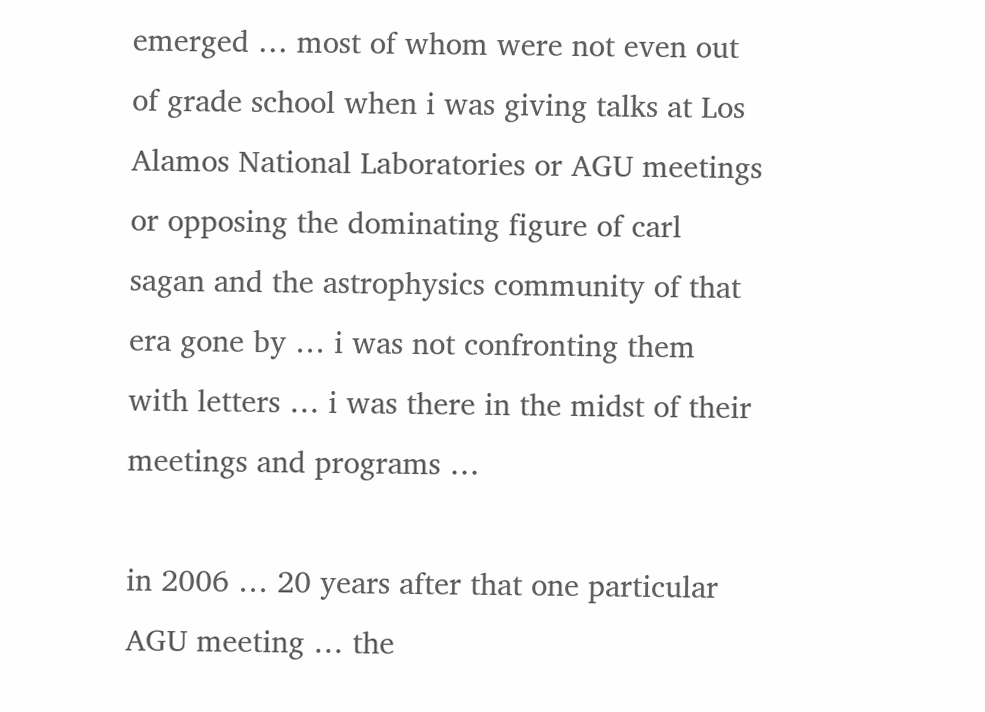emerged … most of whom were not even out of grade school when i was giving talks at Los Alamos National Laboratories or AGU meetings or opposing the dominating figure of carl sagan and the astrophysics community of that era gone by … i was not confronting them with letters … i was there in the midst of their meetings and programs …

in 2006 … 20 years after that one particular AGU meeting … the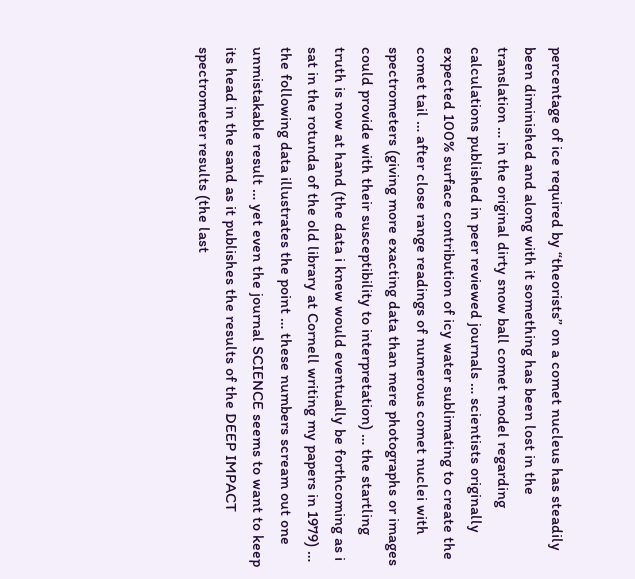percentage of ice required by “theorists” on a comet nucleus has steadily been diminished and along with it something has been lost in the translation … in the original dirty snow ball comet model regarding calculations published in peer reviewed journals … scientists originally expected 100% surface contribution of icy water sublimating to create the comet tail … after close range readings of numerous comet nuclei with spectrometers (giving more exacting data than mere photographs or images could provide with their susceptibility to interpretation) … the startling truth is now at hand (the data i knew would eventually be forthcoming as i sat in the rotunda of the old library at Cornell writing my papers in 1979) … the following data illustrates the point … these numbers scream out one unmistakable result … yet even the journal SCIENCE seems to want to keep its head in the sand as it publishes the results of the DEEP IMPACT spectrometer results (the last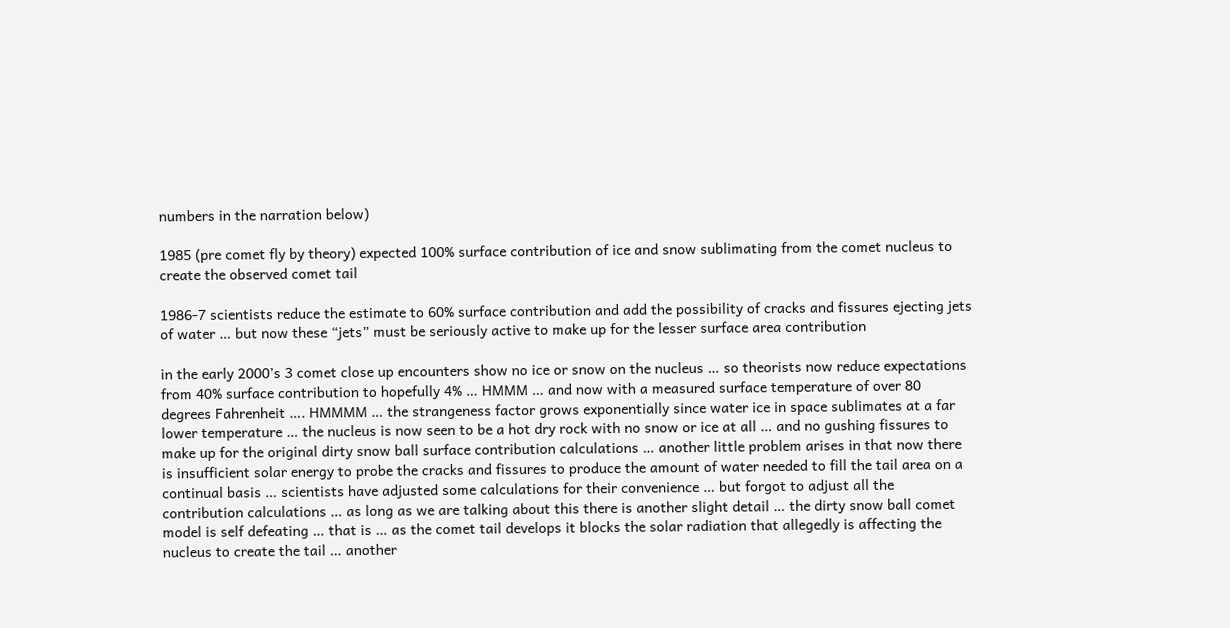numbers in the narration below)

1985 (pre comet fly by theory) expected 100% surface contribution of ice and snow sublimating from the comet nucleus to create the observed comet tail

1986-7 scientists reduce the estimate to 60% surface contribution and add the possibility of cracks and fissures ejecting jets of water … but now these “jets” must be seriously active to make up for the lesser surface area contribution

in the early 2000’s 3 comet close up encounters show no ice or snow on the nucleus … so theorists now reduce expectations from 40% surface contribution to hopefully 4% … HMMM … and now with a measured surface temperature of over 80 degrees Fahrenheit …. HMMMM … the strangeness factor grows exponentially since water ice in space sublimates at a far lower temperature … the nucleus is now seen to be a hot dry rock with no snow or ice at all … and no gushing fissures to make up for the original dirty snow ball surface contribution calculations … another little problem arises in that now there is insufficient solar energy to probe the cracks and fissures to produce the amount of water needed to fill the tail area on a continual basis … scientists have adjusted some calculations for their convenience … but forgot to adjust all the contribution calculations … as long as we are talking about this there is another slight detail … the dirty snow ball comet model is self defeating … that is … as the comet tail develops it blocks the solar radiation that allegedly is affecting the nucleus to create the tail … another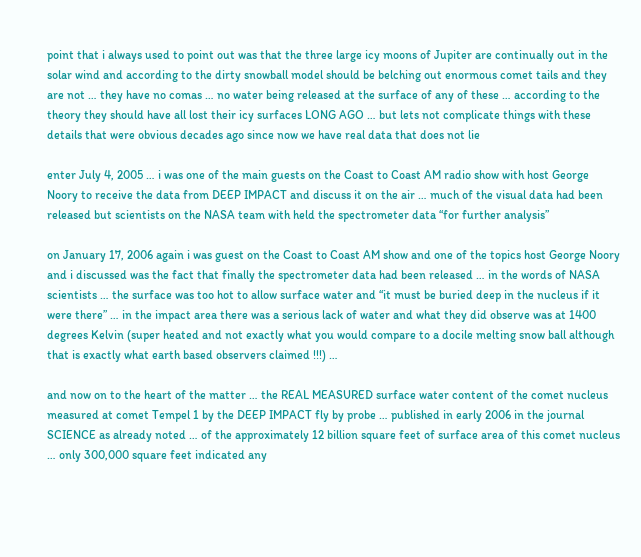point that i always used to point out was that the three large icy moons of Jupiter are continually out in the solar wind and according to the dirty snowball model should be belching out enormous comet tails and they are not … they have no comas … no water being released at the surface of any of these … according to the theory they should have all lost their icy surfaces LONG AGO … but lets not complicate things with these details that were obvious decades ago since now we have real data that does not lie

enter July 4, 2005 … i was one of the main guests on the Coast to Coast AM radio show with host George Noory to receive the data from DEEP IMPACT and discuss it on the air … much of the visual data had been released but scientists on the NASA team with held the spectrometer data “for further analysis”

on January 17, 2006 again i was guest on the Coast to Coast AM show and one of the topics host George Noory and i discussed was the fact that finally the spectrometer data had been released … in the words of NASA scientists … the surface was too hot to allow surface water and “it must be buried deep in the nucleus if it were there” … in the impact area there was a serious lack of water and what they did observe was at 1400 degrees Kelvin (super heated and not exactly what you would compare to a docile melting snow ball although that is exactly what earth based observers claimed !!!) …

and now on to the heart of the matter … the REAL MEASURED surface water content of the comet nucleus measured at comet Tempel 1 by the DEEP IMPACT fly by probe … published in early 2006 in the journal SCIENCE as already noted … of the approximately 12 billion square feet of surface area of this comet nucleus … only 300,000 square feet indicated any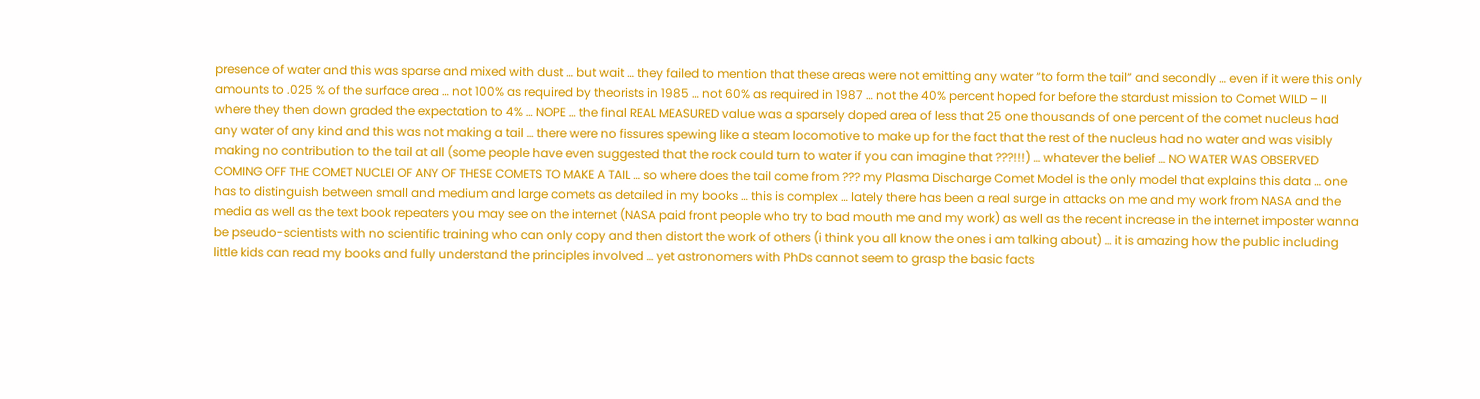presence of water and this was sparse and mixed with dust … but wait … they failed to mention that these areas were not emitting any water “to form the tail” and secondly … even if it were this only amounts to .025 % of the surface area … not 100% as required by theorists in 1985 … not 60% as required in 1987 … not the 40% percent hoped for before the stardust mission to Comet WILD – II where they then down graded the expectation to 4% … NOPE … the final REAL MEASURED value was a sparsely doped area of less that 25 one thousands of one percent of the comet nucleus had any water of any kind and this was not making a tail … there were no fissures spewing like a steam locomotive to make up for the fact that the rest of the nucleus had no water and was visibly making no contribution to the tail at all (some people have even suggested that the rock could turn to water if you can imagine that ???!!!) … whatever the belief … NO WATER WAS OBSERVED COMING OFF THE COMET NUCLEI OF ANY OF THESE COMETS TO MAKE A TAIL … so where does the tail come from ??? my Plasma Discharge Comet Model is the only model that explains this data … one has to distinguish between small and medium and large comets as detailed in my books … this is complex … lately there has been a real surge in attacks on me and my work from NASA and the media as well as the text book repeaters you may see on the internet (NASA paid front people who try to bad mouth me and my work) as well as the recent increase in the internet imposter wanna be pseudo-scientists with no scientific training who can only copy and then distort the work of others (i think you all know the ones i am talking about) … it is amazing how the public including little kids can read my books and fully understand the principles involved … yet astronomers with PhDs cannot seem to grasp the basic facts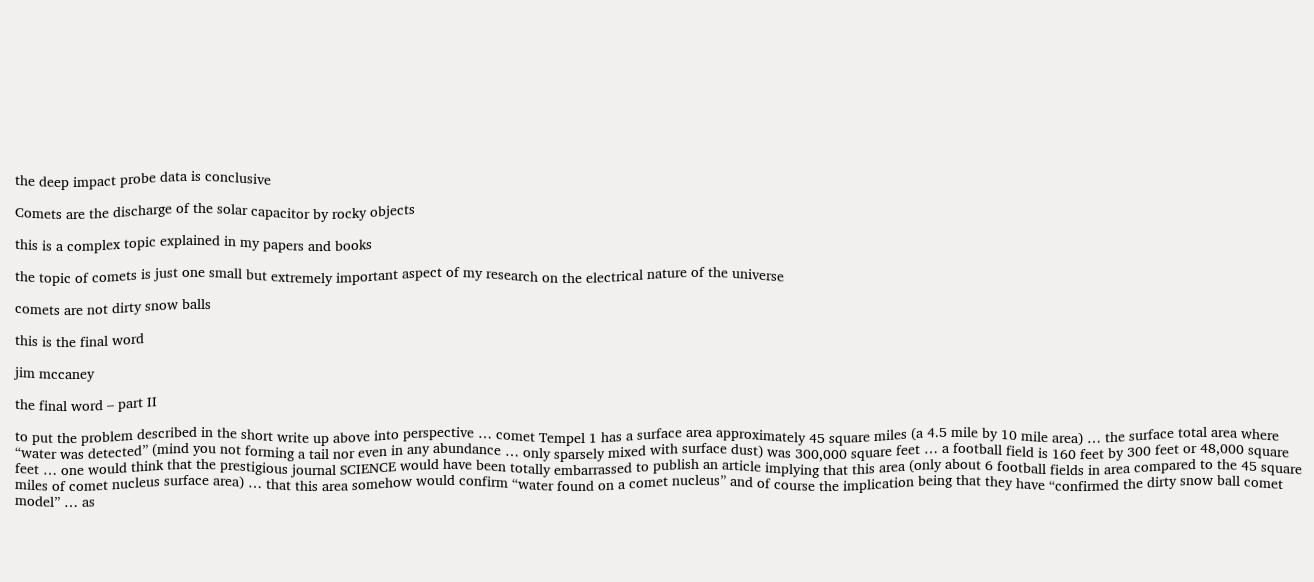the deep impact probe data is conclusive

Comets are the discharge of the solar capacitor by rocky objects

this is a complex topic explained in my papers and books

the topic of comets is just one small but extremely important aspect of my research on the electrical nature of the universe

comets are not dirty snow balls

this is the final word

jim mccaney

the final word – part II

to put the problem described in the short write up above into perspective … comet Tempel 1 has a surface area approximately 45 square miles (a 4.5 mile by 10 mile area) … the surface total area where “water was detected” (mind you not forming a tail nor even in any abundance … only sparsely mixed with surface dust) was 300,000 square feet … a football field is 160 feet by 300 feet or 48,000 square feet … one would think that the prestigious journal SCIENCE would have been totally embarrassed to publish an article implying that this area (only about 6 football fields in area compared to the 45 square miles of comet nucleus surface area) … that this area somehow would confirm “water found on a comet nucleus” and of course the implication being that they have “confirmed the dirty snow ball comet model” … as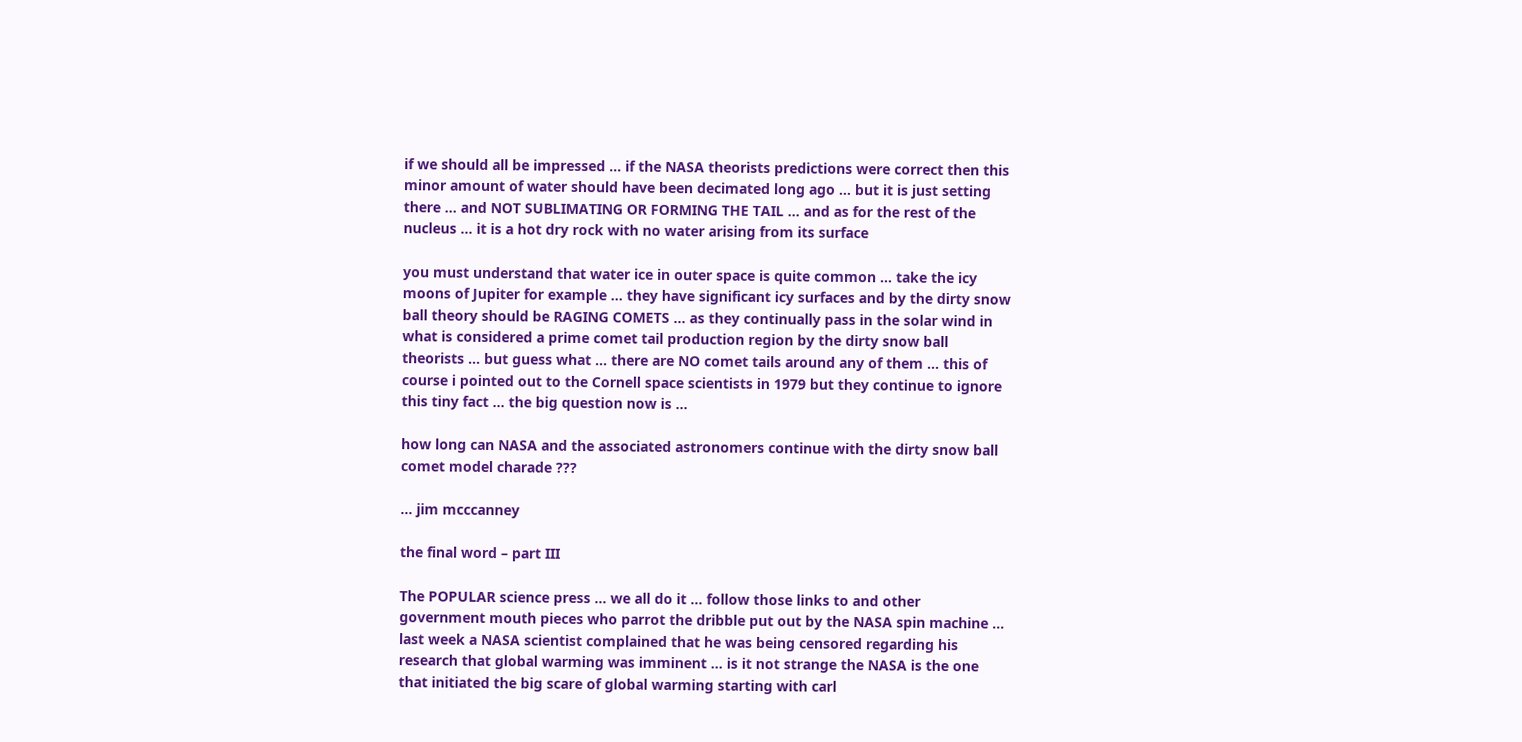if we should all be impressed … if the NASA theorists predictions were correct then this minor amount of water should have been decimated long ago … but it is just setting there … and NOT SUBLIMATING OR FORMING THE TAIL … and as for the rest of the nucleus … it is a hot dry rock with no water arising from its surface

you must understand that water ice in outer space is quite common … take the icy moons of Jupiter for example … they have significant icy surfaces and by the dirty snow ball theory should be RAGING COMETS … as they continually pass in the solar wind in what is considered a prime comet tail production region by the dirty snow ball theorists … but guess what … there are NO comet tails around any of them … this of course i pointed out to the Cornell space scientists in 1979 but they continue to ignore this tiny fact … the big question now is …

how long can NASA and the associated astronomers continue with the dirty snow ball comet model charade ???

… jim mcccanney

the final word – part III

The POPULAR science press … we all do it … follow those links to and other government mouth pieces who parrot the dribble put out by the NASA spin machine … last week a NASA scientist complained that he was being censored regarding his research that global warming was imminent … is it not strange the NASA is the one that initiated the big scare of global warming starting with carl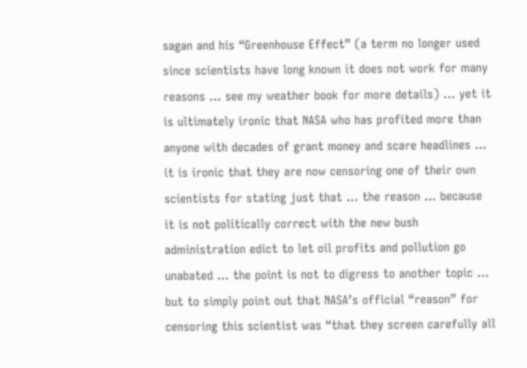sagan and his “Greenhouse Effect” (a term no longer used since scientists have long known it does not work for many reasons … see my weather book for more details) … yet it is ultimately ironic that NASA who has profited more than anyone with decades of grant money and scare headlines … it is ironic that they are now censoring one of their own scientists for stating just that … the reason … because it is not politically correct with the new bush administration edict to let oil profits and pollution go unabated … the point is not to digress to another topic … but to simply point out that NASA’s official “reason” for censoring this scientist was “that they screen carefully all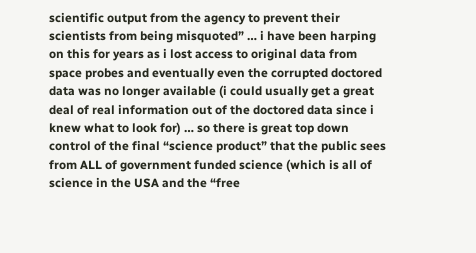scientific output from the agency to prevent their scientists from being misquoted” … i have been harping on this for years as i lost access to original data from space probes and eventually even the corrupted doctored data was no longer available (i could usually get a great deal of real information out of the doctored data since i knew what to look for) … so there is great top down control of the final “science product” that the public sees from ALL of government funded science (which is all of science in the USA and the “free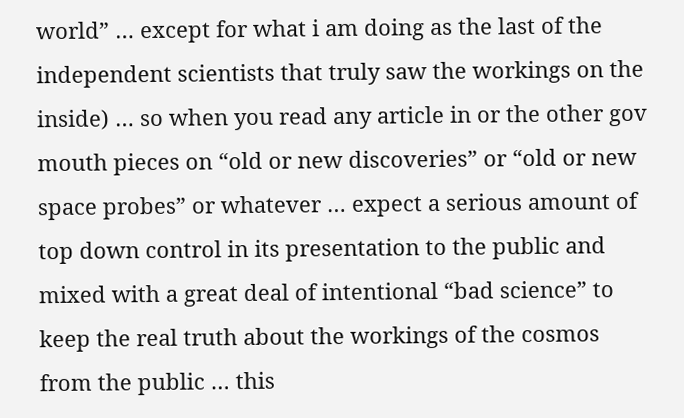world” … except for what i am doing as the last of the independent scientists that truly saw the workings on the inside) … so when you read any article in or the other gov mouth pieces on “old or new discoveries” or “old or new space probes” or whatever … expect a serious amount of top down control in its presentation to the public and mixed with a great deal of intentional “bad science” to keep the real truth about the workings of the cosmos from the public … this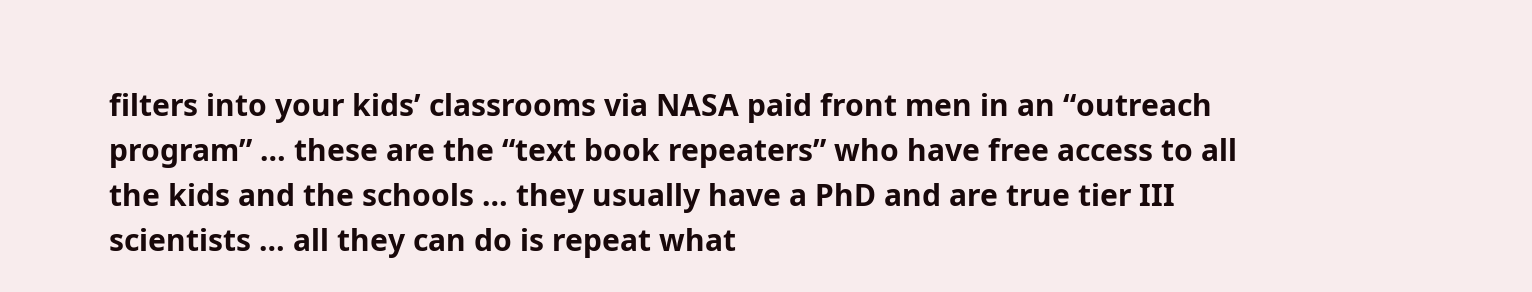filters into your kids’ classrooms via NASA paid front men in an “outreach program” … these are the “text book repeaters” who have free access to all the kids and the schools … they usually have a PhD and are true tier III scientists … all they can do is repeat what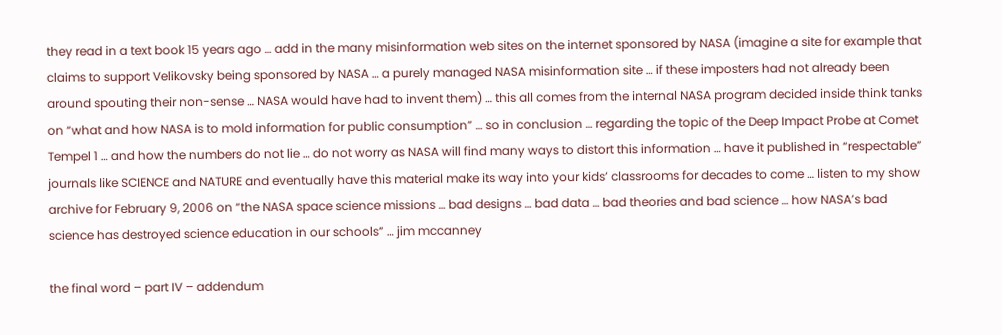they read in a text book 15 years ago … add in the many misinformation web sites on the internet sponsored by NASA (imagine a site for example that claims to support Velikovsky being sponsored by NASA … a purely managed NASA misinformation site … if these imposters had not already been around spouting their non-sense … NASA would have had to invent them) … this all comes from the internal NASA program decided inside think tanks on “what and how NASA is to mold information for public consumption” … so in conclusion … regarding the topic of the Deep Impact Probe at Comet Tempel 1 … and how the numbers do not lie … do not worry as NASA will find many ways to distort this information … have it published in “respectable” journals like SCIENCE and NATURE and eventually have this material make its way into your kids’ classrooms for decades to come … listen to my show archive for February 9, 2006 on “the NASA space science missions … bad designs … bad data … bad theories and bad science … how NASA’s bad science has destroyed science education in our schools” … jim mccanney

the final word – part IV – addendum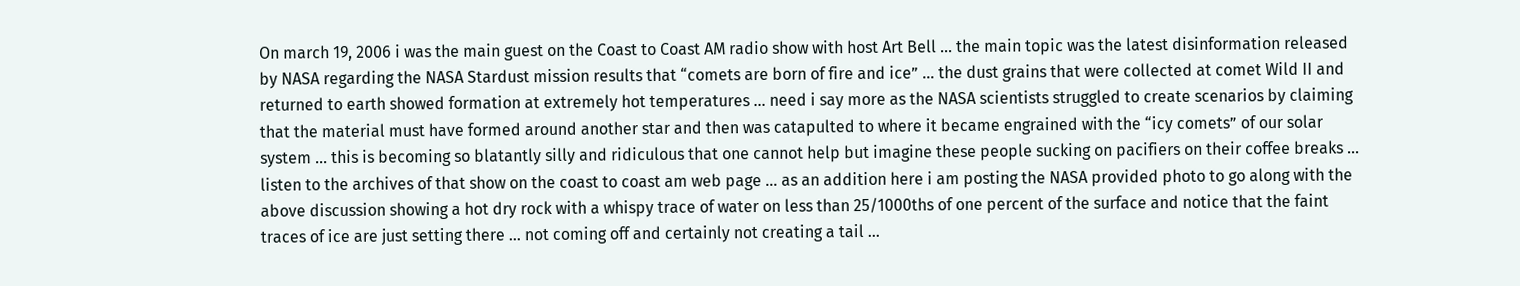On march 19, 2006 i was the main guest on the Coast to Coast AM radio show with host Art Bell … the main topic was the latest disinformation released by NASA regarding the NASA Stardust mission results that “comets are born of fire and ice” … the dust grains that were collected at comet Wild II and returned to earth showed formation at extremely hot temperatures … need i say more as the NASA scientists struggled to create scenarios by claiming that the material must have formed around another star and then was catapulted to where it became engrained with the “icy comets” of our solar system … this is becoming so blatantly silly and ridiculous that one cannot help but imagine these people sucking on pacifiers on their coffee breaks … listen to the archives of that show on the coast to coast am web page … as an addition here i am posting the NASA provided photo to go along with the above discussion showing a hot dry rock with a whispy trace of water on less than 25/1000ths of one percent of the surface and notice that the faint traces of ice are just setting there … not coming off and certainly not creating a tail …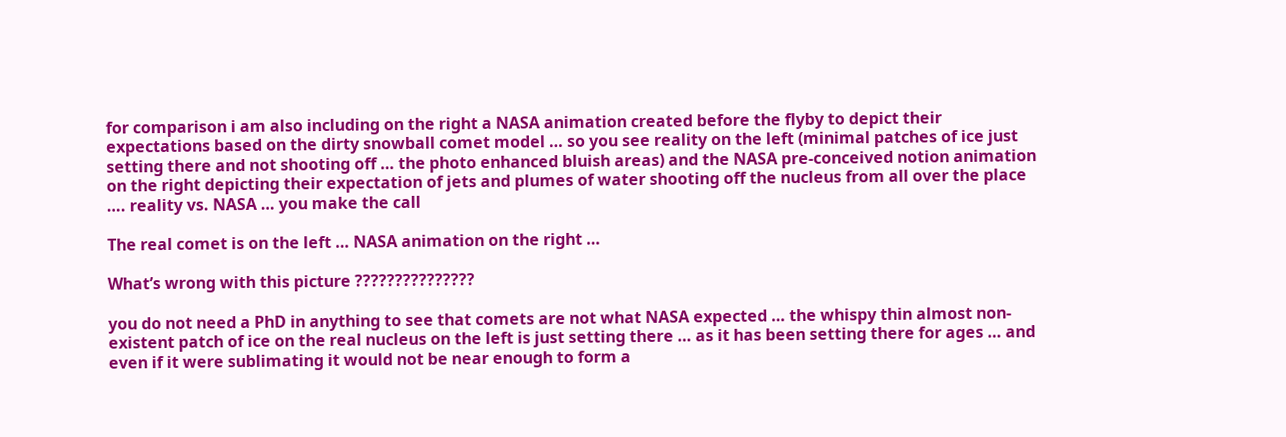for comparison i am also including on the right a NASA animation created before the flyby to depict their expectations based on the dirty snowball comet model … so you see reality on the left (minimal patches of ice just setting there and not shooting off … the photo enhanced bluish areas) and the NASA pre-conceived notion animation on the right depicting their expectation of jets and plumes of water shooting off the nucleus from all over the place …. reality vs. NASA … you make the call

The real comet is on the left … NASA animation on the right …

What’s wrong with this picture ???????????????

you do not need a PhD in anything to see that comets are not what NASA expected … the whispy thin almost non-existent patch of ice on the real nucleus on the left is just setting there … as it has been setting there for ages … and even if it were sublimating it would not be near enough to form a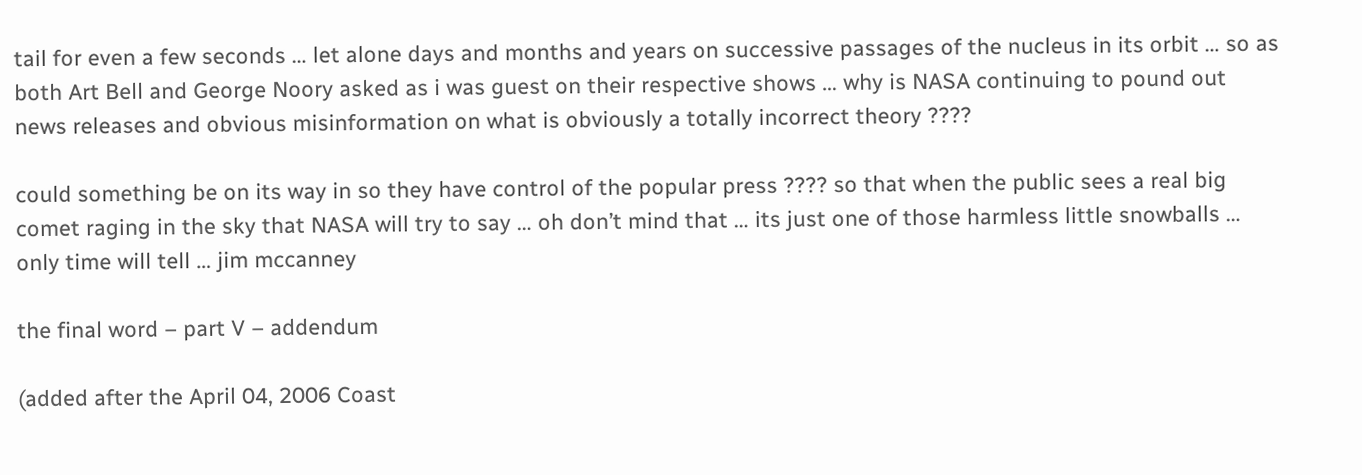tail for even a few seconds … let alone days and months and years on successive passages of the nucleus in its orbit … so as both Art Bell and George Noory asked as i was guest on their respective shows … why is NASA continuing to pound out news releases and obvious misinformation on what is obviously a totally incorrect theory ????

could something be on its way in so they have control of the popular press ???? so that when the public sees a real big comet raging in the sky that NASA will try to say … oh don’t mind that … its just one of those harmless little snowballs … only time will tell … jim mccanney

the final word – part V – addendum

(added after the April 04, 2006 Coast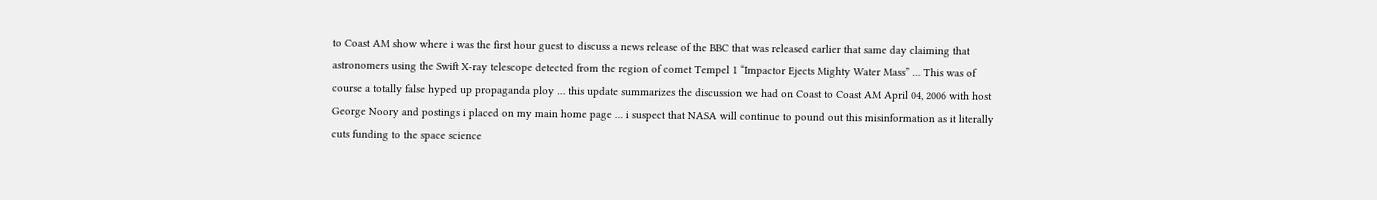to Coast AM show where i was the first hour guest to discuss a news release of the BBC that was released earlier that same day claiming that astronomers using the Swift X-ray telescope detected from the region of comet Tempel 1 “Impactor Ejects Mighty Water Mass” … This was of course a totally false hyped up propaganda ploy … this update summarizes the discussion we had on Coast to Coast AM April 04, 2006 with host George Noory and postings i placed on my main home page … i suspect that NASA will continue to pound out this misinformation as it literally cuts funding to the space science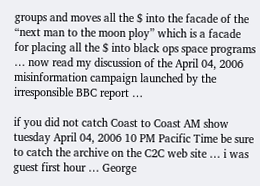groups and moves all the $ into the facade of the “next man to the moon ploy” which is a facade for placing all the $ into black ops space programs … now read my discussion of the April 04, 2006 misinformation campaign launched by the irresponsible BBC report …

if you did not catch Coast to Coast AM show tuesday April 04, 2006 10 PM Pacific Time be sure to catch the archive on the C2C web site … i was guest first hour … George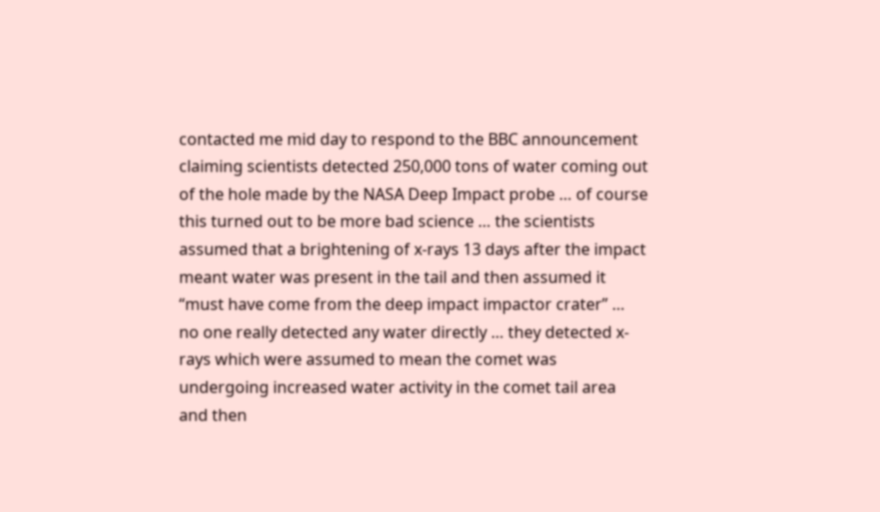contacted me mid day to respond to the BBC announcement claiming scientists detected 250,000 tons of water coming out of the hole made by the NASA Deep Impact probe … of course this turned out to be more bad science … the scientists assumed that a brightening of x-rays 13 days after the impact meant water was present in the tail and then assumed it “must have come from the deep impact impactor crater” … no one really detected any water directly … they detected x-rays which were assumed to mean the comet was undergoing increased water activity in the comet tail area and then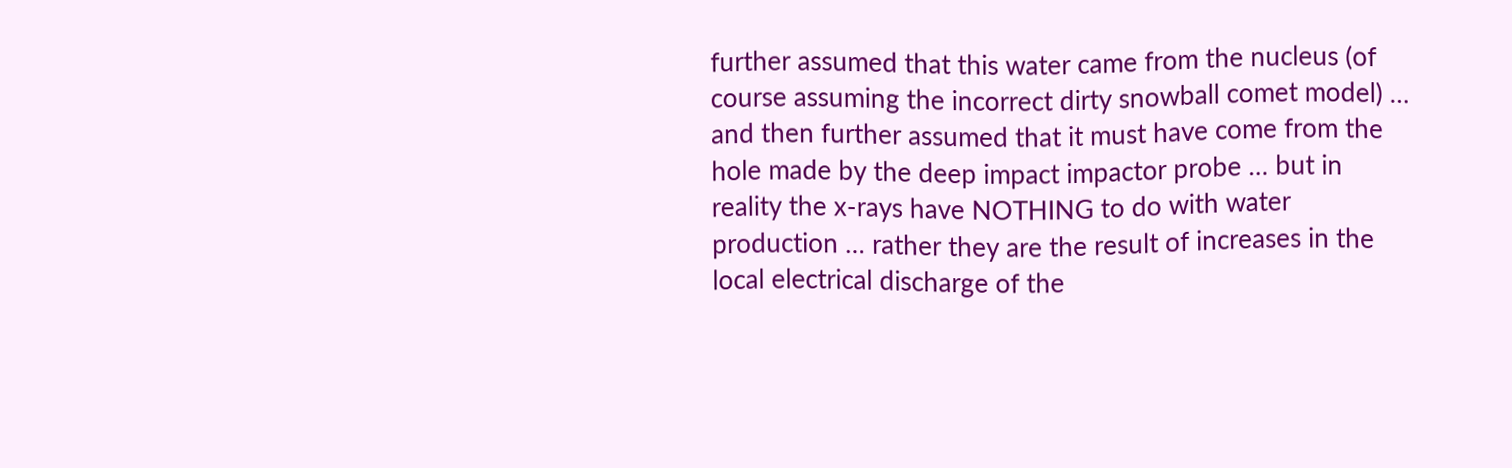further assumed that this water came from the nucleus (of course assuming the incorrect dirty snowball comet model) … and then further assumed that it must have come from the hole made by the deep impact impactor probe … but in reality the x-rays have NOTHING to do with water production … rather they are the result of increases in the local electrical discharge of the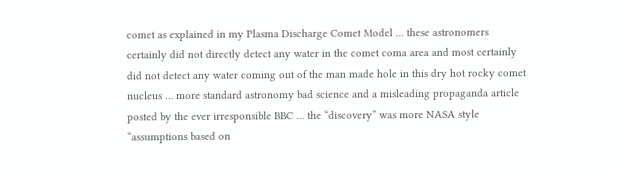comet as explained in my Plasma Discharge Comet Model … these astronomers certainly did not directly detect any water in the comet coma area and most certainly did not detect any water coming out of the man made hole in this dry hot rocky comet nucleus … more standard astronomy bad science and a misleading propaganda article posted by the ever irresponsible BBC … the “discovery” was more NASA style “assumptions based on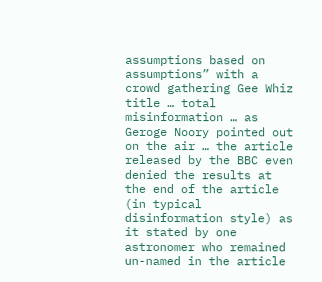assumptions based on assumptions” with a crowd gathering Gee Whiz title … total misinformation … as Geroge Noory pointed out on the air … the article released by the BBC even denied the results at the end of the article (in typical disinformation style) as it stated by one astronomer who remained un-named in the article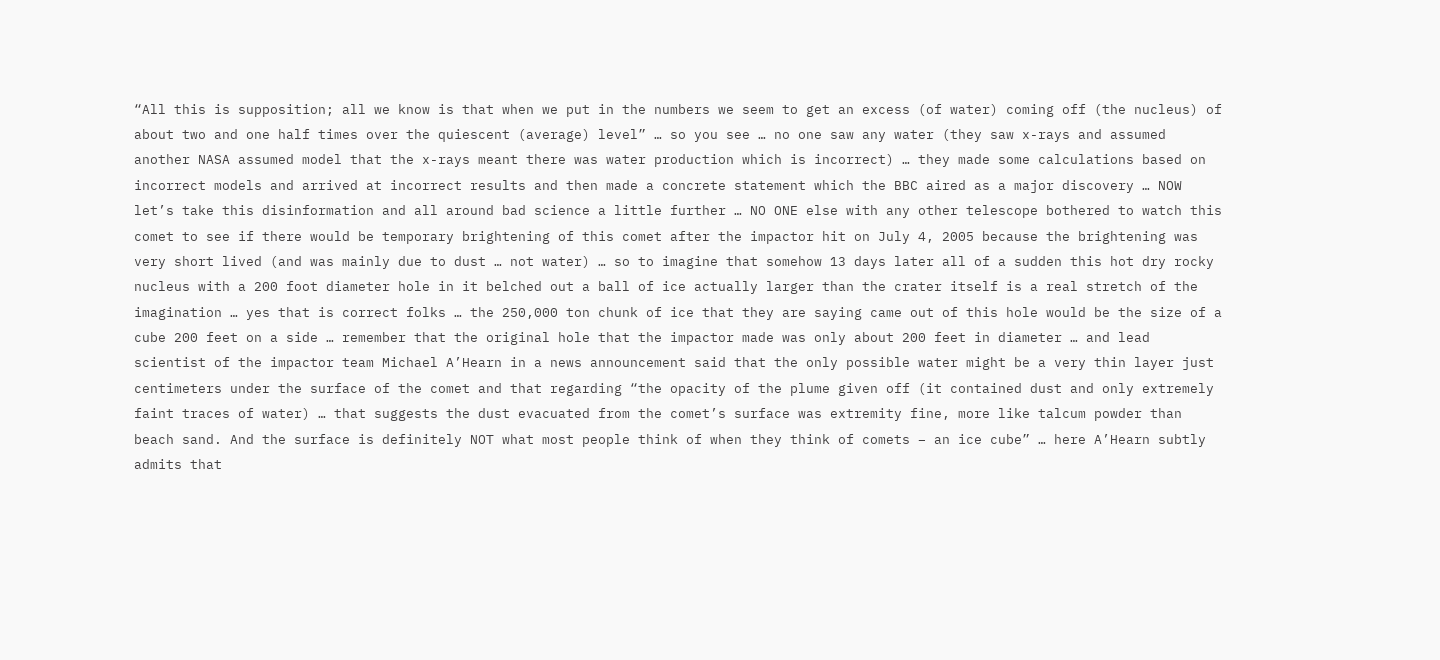“All this is supposition; all we know is that when we put in the numbers we seem to get an excess (of water) coming off (the nucleus) of about two and one half times over the quiescent (average) level” … so you see … no one saw any water (they saw x-rays and assumed another NASA assumed model that the x-rays meant there was water production which is incorrect) … they made some calculations based on incorrect models and arrived at incorrect results and then made a concrete statement which the BBC aired as a major discovery … NOW let’s take this disinformation and all around bad science a little further … NO ONE else with any other telescope bothered to watch this comet to see if there would be temporary brightening of this comet after the impactor hit on July 4, 2005 because the brightening was very short lived (and was mainly due to dust … not water) … so to imagine that somehow 13 days later all of a sudden this hot dry rocky nucleus with a 200 foot diameter hole in it belched out a ball of ice actually larger than the crater itself is a real stretch of the imagination … yes that is correct folks … the 250,000 ton chunk of ice that they are saying came out of this hole would be the size of a cube 200 feet on a side … remember that the original hole that the impactor made was only about 200 feet in diameter … and lead scientist of the impactor team Michael A’Hearn in a news announcement said that the only possible water might be a very thin layer just centimeters under the surface of the comet and that regarding “the opacity of the plume given off (it contained dust and only extremely faint traces of water) … that suggests the dust evacuated from the comet’s surface was extremity fine, more like talcum powder than beach sand. And the surface is definitely NOT what most people think of when they think of comets – an ice cube” … here A’Hearn subtly admits that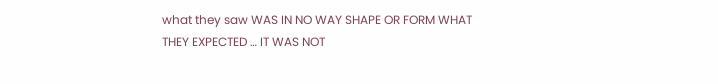what they saw WAS IN NO WAY SHAPE OR FORM WHAT THEY EXPECTED … IT WAS NOT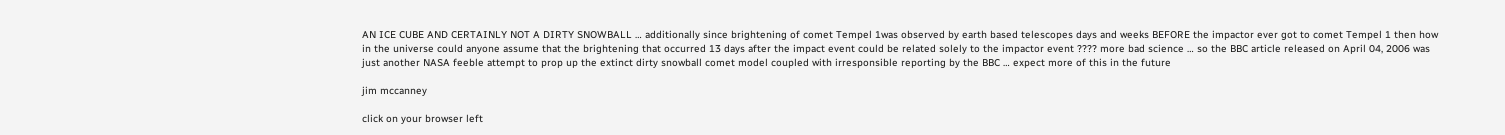AN ICE CUBE AND CERTAINLY NOT A DIRTY SNOWBALL … additionally since brightening of comet Tempel 1was observed by earth based telescopes days and weeks BEFORE the impactor ever got to comet Tempel 1 then how in the universe could anyone assume that the brightening that occurred 13 days after the impact event could be related solely to the impactor event ???? more bad science … so the BBC article released on April 04, 2006 was just another NASA feeble attempt to prop up the extinct dirty snowball comet model coupled with irresponsible reporting by the BBC … expect more of this in the future

jim mccanney

click on your browser left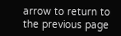arrow to return to the previous page